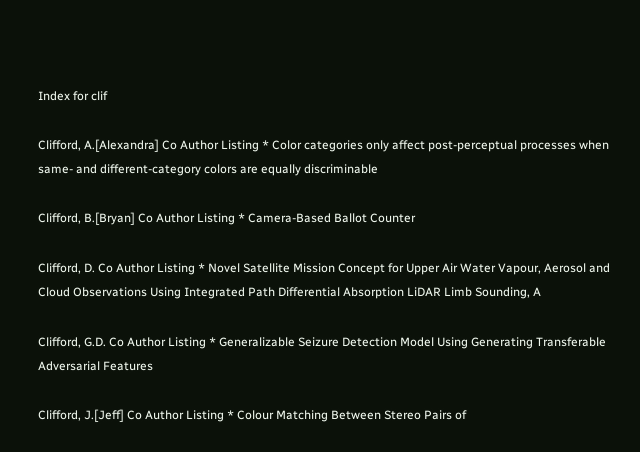Index for clif

Clifford, A.[Alexandra] Co Author Listing * Color categories only affect post-perceptual processes when same- and different-category colors are equally discriminable

Clifford, B.[Bryan] Co Author Listing * Camera-Based Ballot Counter

Clifford, D. Co Author Listing * Novel Satellite Mission Concept for Upper Air Water Vapour, Aerosol and Cloud Observations Using Integrated Path Differential Absorption LiDAR Limb Sounding, A

Clifford, G.D. Co Author Listing * Generalizable Seizure Detection Model Using Generating Transferable Adversarial Features

Clifford, J.[Jeff] Co Author Listing * Colour Matching Between Stereo Pairs of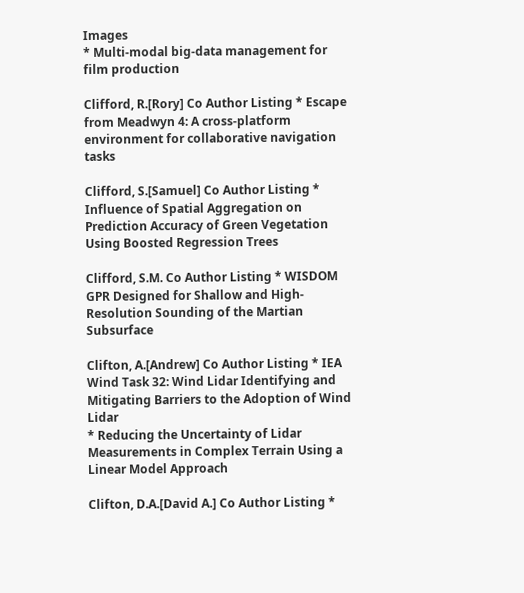Images
* Multi-modal big-data management for film production

Clifford, R.[Rory] Co Author Listing * Escape from Meadwyn 4: A cross-platform environment for collaborative navigation tasks

Clifford, S.[Samuel] Co Author Listing * Influence of Spatial Aggregation on Prediction Accuracy of Green Vegetation Using Boosted Regression Trees

Clifford, S.M. Co Author Listing * WISDOM GPR Designed for Shallow and High-Resolution Sounding of the Martian Subsurface

Clifton, A.[Andrew] Co Author Listing * IEA Wind Task 32: Wind Lidar Identifying and Mitigating Barriers to the Adoption of Wind Lidar
* Reducing the Uncertainty of Lidar Measurements in Complex Terrain Using a Linear Model Approach

Clifton, D.A.[David A.] Co Author Listing *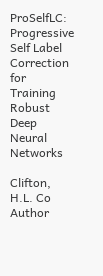ProSelfLC: Progressive Self Label Correction for Training Robust Deep Neural Networks

Clifton, H.L. Co Author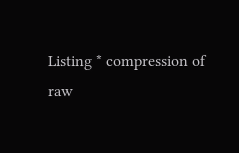Listing * compression of raw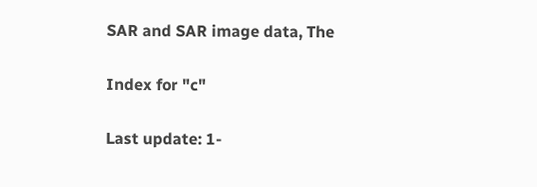SAR and SAR image data, The

Index for "c"

Last update: 1-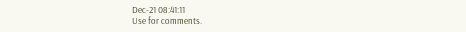Dec-21 08:41:11
Use for comments.